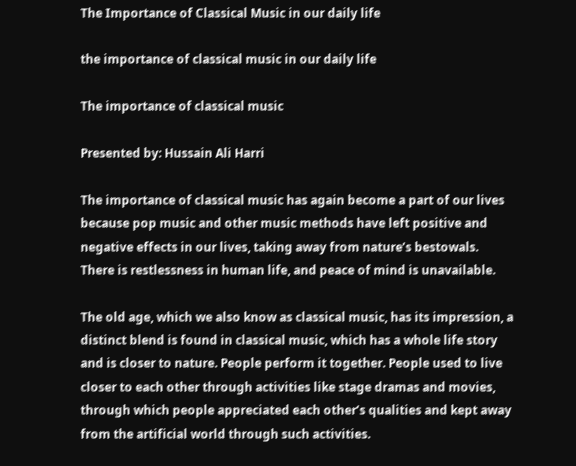The Importance of Classical Music in our daily life

the importance of classical music in our daily life

The importance of classical music

Presented by: Hussain Ali Harri

The importance of classical music has again become a part of our lives because pop music and other music methods have left positive and negative effects in our lives, taking away from nature’s bestowals. There is restlessness in human life, and peace of mind is unavailable.

The old age, which we also know as classical music, has its impression, a distinct blend is found in classical music, which has a whole life story and is closer to nature. People perform it together. People used to live closer to each other through activities like stage dramas and movies, through which people appreciated each other’s qualities and kept away from the artificial world through such activities.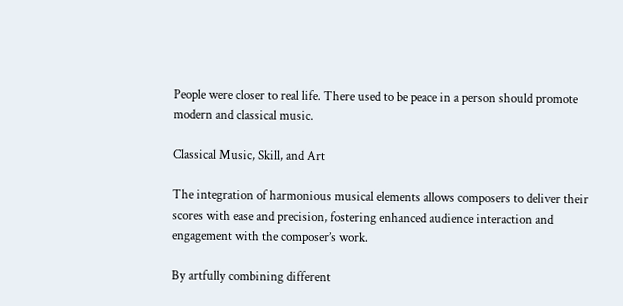People were closer to real life. There used to be peace in a person should promote modern and classical music.

Classical Music, Skill, and Art

The integration of harmonious musical elements allows composers to deliver their scores with ease and precision, fostering enhanced audience interaction and engagement with the composer’s work.

By artfully combining different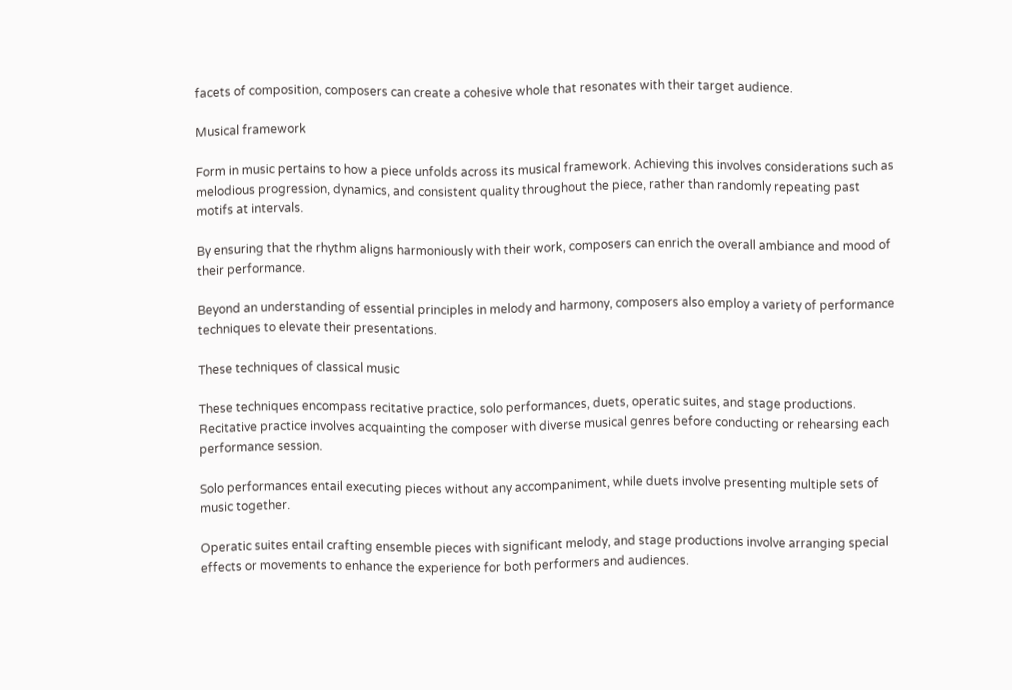facets of composition, composers can create a cohesive whole that resonates with their target audience.

Musical framework

Form in music pertains to how a piece unfolds across its musical framework. Achieving this involves considerations such as melodious progression, dynamics, and consistent quality throughout the piece, rather than randomly repeating past motifs at intervals.

By ensuring that the rhythm aligns harmoniously with their work, composers can enrich the overall ambiance and mood of their performance.

Beyond an understanding of essential principles in melody and harmony, composers also employ a variety of performance techniques to elevate their presentations.

These techniques of classical music

These techniques encompass recitative practice, solo performances, duets, operatic suites, and stage productions. Recitative practice involves acquainting the composer with diverse musical genres before conducting or rehearsing each performance session.

Solo performances entail executing pieces without any accompaniment, while duets involve presenting multiple sets of music together.

Operatic suites entail crafting ensemble pieces with significant melody, and stage productions involve arranging special effects or movements to enhance the experience for both performers and audiences.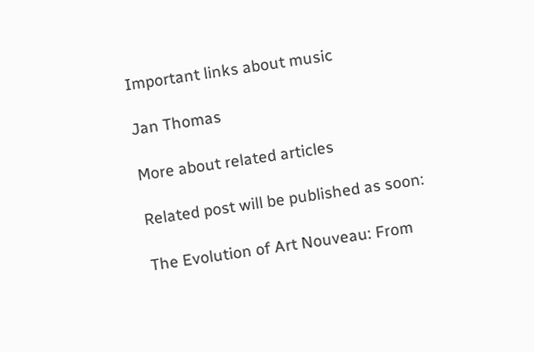Important links about music

Jan Thomas

More about related articles

Related post will be published as soon:

The Evolution of Art Nouveau: From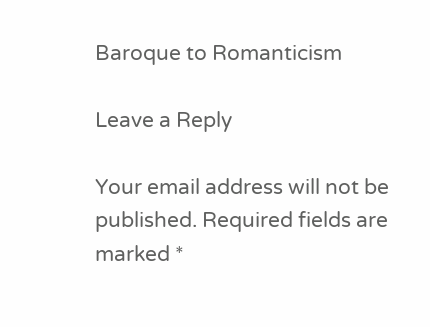Baroque to Romanticism

Leave a Reply

Your email address will not be published. Required fields are marked *